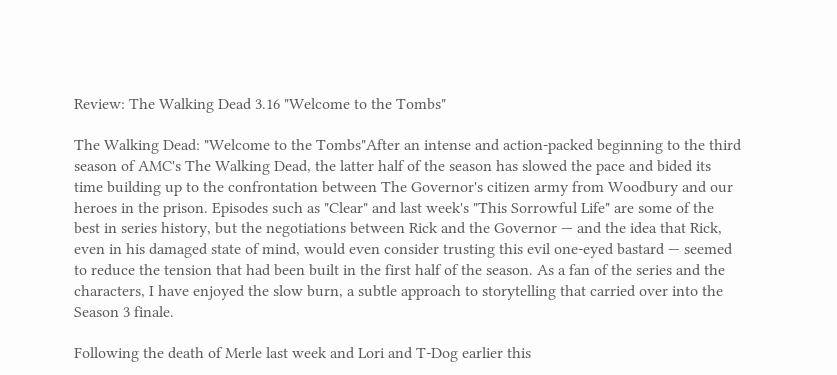Review: The Walking Dead 3.16 "Welcome to the Tombs"

The Walking Dead: "Welcome to the Tombs"After an intense and action-packed beginning to the third season of AMC's The Walking Dead, the latter half of the season has slowed the pace and bided its time building up to the confrontation between The Governor's citizen army from Woodbury and our heroes in the prison. Episodes such as "Clear" and last week's "This Sorrowful Life" are some of the best in series history, but the negotiations between Rick and the Governor — and the idea that Rick, even in his damaged state of mind, would even consider trusting this evil one-eyed bastard — seemed to reduce the tension that had been built in the first half of the season. As a fan of the series and the characters, I have enjoyed the slow burn, a subtle approach to storytelling that carried over into the Season 3 finale.

Following the death of Merle last week and Lori and T-Dog earlier this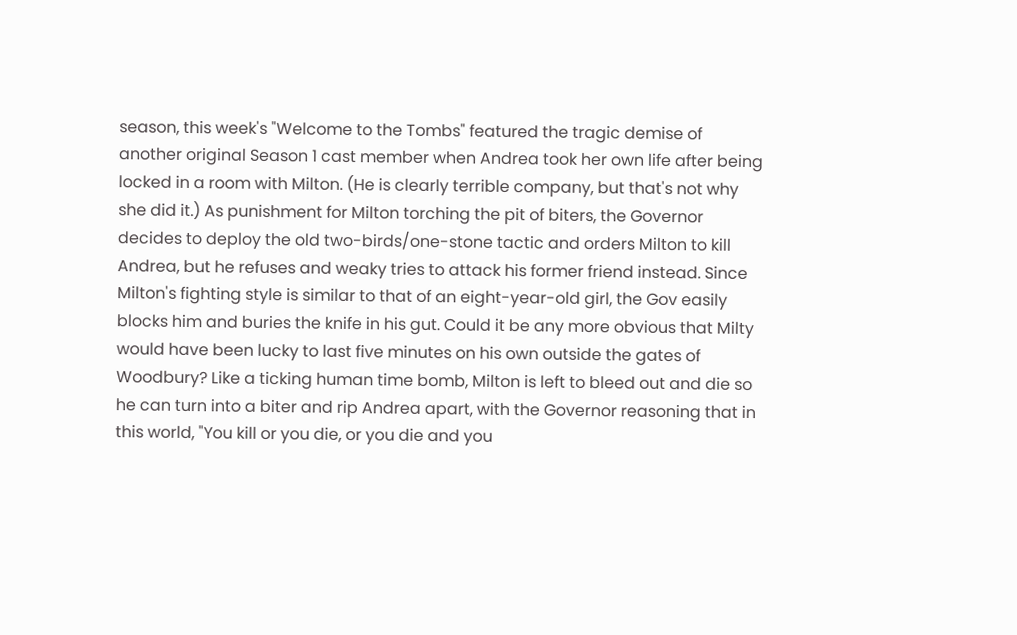season, this week's "Welcome to the Tombs" featured the tragic demise of another original Season 1 cast member when Andrea took her own life after being locked in a room with Milton. (He is clearly terrible company, but that's not why she did it.) As punishment for Milton torching the pit of biters, the Governor decides to deploy the old two-birds/one-stone tactic and orders Milton to kill Andrea, but he refuses and weaky tries to attack his former friend instead. Since Milton's fighting style is similar to that of an eight-year-old girl, the Gov easily blocks him and buries the knife in his gut. Could it be any more obvious that Milty would have been lucky to last five minutes on his own outside the gates of Woodbury? Like a ticking human time bomb, Milton is left to bleed out and die so he can turn into a biter and rip Andrea apart, with the Governor reasoning that in this world, "You kill or you die, or you die and you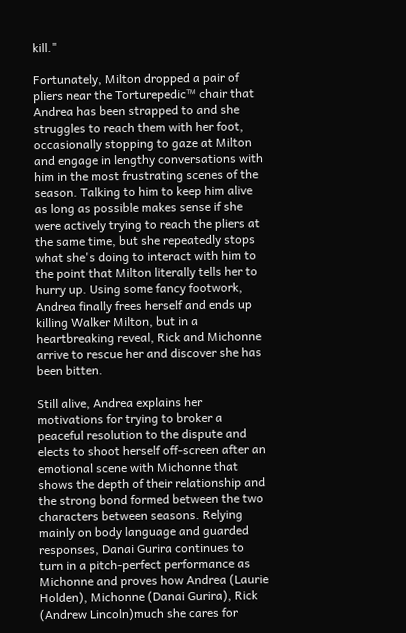kill."

Fortunately, Milton dropped a pair of pliers near the Torturepedic™ chair that Andrea has been strapped to and she struggles to reach them with her foot, occasionally stopping to gaze at Milton and engage in lengthy conversations with him in the most frustrating scenes of the season. Talking to him to keep him alive as long as possible makes sense if she were actively trying to reach the pliers at the same time, but she repeatedly stops what she's doing to interact with him to the point that Milton literally tells her to hurry up. Using some fancy footwork, Andrea finally frees herself and ends up killing Walker Milton, but in a heartbreaking reveal, Rick and Michonne arrive to rescue her and discover she has been bitten.

Still alive, Andrea explains her motivations for trying to broker a peaceful resolution to the dispute and elects to shoot herself off-screen after an emotional scene with Michonne that shows the depth of their relationship and the strong bond formed between the two characters between seasons. Relying mainly on body language and guarded responses, Danai Gurira continues to turn in a pitch-perfect performance as Michonne and proves how Andrea (Laurie Holden), Michonne (Danai Gurira), Rick (Andrew Lincoln)much she cares for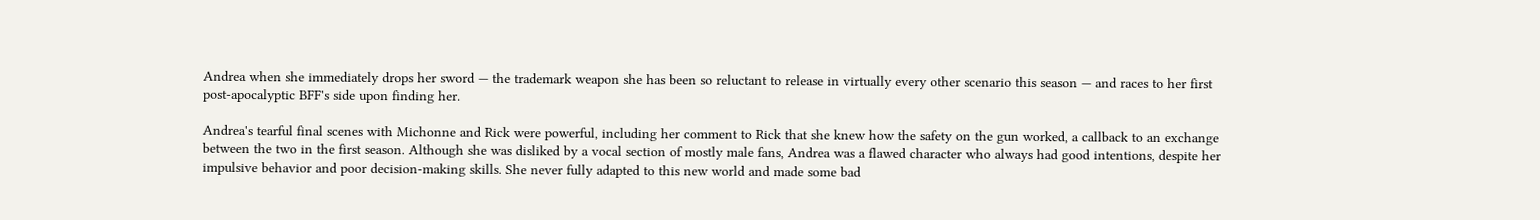Andrea when she immediately drops her sword — the trademark weapon she has been so reluctant to release in virtually every other scenario this season — and races to her first post-apocalyptic BFF's side upon finding her.

Andrea's tearful final scenes with Michonne and Rick were powerful, including her comment to Rick that she knew how the safety on the gun worked, a callback to an exchange between the two in the first season. Although she was disliked by a vocal section of mostly male fans, Andrea was a flawed character who always had good intentions, despite her impulsive behavior and poor decision-making skills. She never fully adapted to this new world and made some bad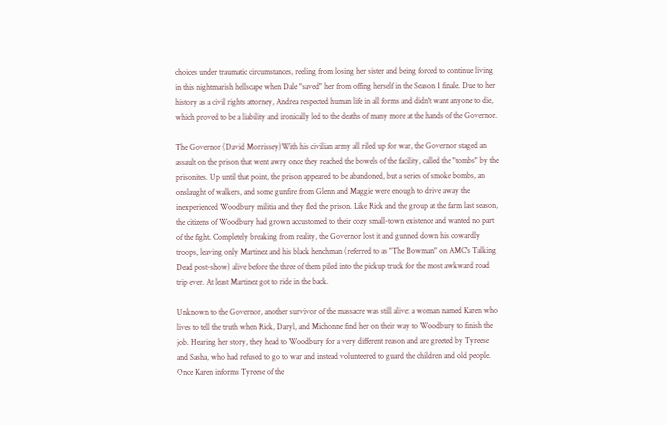choices under traumatic circumstances, reeling from losing her sister and being forced to continue living in this nightmarish hellscape when Dale "saved" her from offing herself in the Season 1 finale. Due to her history as a civil rights attorney, Andrea respected human life in all forms and didn't want anyone to die, which proved to be a liability and ironically led to the deaths of many more at the hands of the Governor.

The Governor (David Morrissey)With his civilian army all riled up for war, the Governor staged an assault on the prison that went awry once they reached the bowels of the facility, called the "tombs" by the prisonites. Up until that point, the prison appeared to be abandoned, but a series of smoke bombs, an onslaught of walkers, and some gunfire from Glenn and Maggie were enough to drive away the inexperienced Woodbury militia and they fled the prison. Like Rick and the group at the farm last season, the citizens of Woodbury had grown accustomed to their cozy small-town existence and wanted no part of the fight. Completely breaking from reality, the Governor lost it and gunned down his cowardly troops, leaving only Martinez and his black henchman (referred to as "The Bowman" on AMC's Talking Dead post-show) alive before the three of them piled into the pickup truck for the most awkward road trip ever. At least Martinez got to ride in the back.

Unknown to the Governor, another survivor of the massacre was still alive: a woman named Karen who lives to tell the truth when Rick, Daryl, and Michonne find her on their way to Woodbury to finish the job. Hearing her story, they head to Woodbury for a very different reason and are greeted by Tyreese and Sasha, who had refused to go to war and instead volunteered to guard the children and old people. Once Karen informs Tyreese of the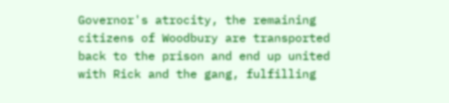Governor's atrocity, the remaining citizens of Woodbury are transported back to the prison and end up united with Rick and the gang, fulfilling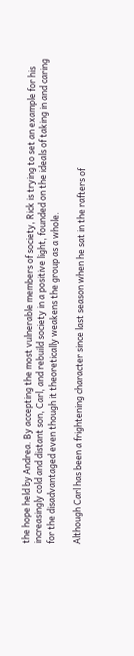the hope held by Andrea. By accepting the most vulnerable members of society, Rick is trying to set an example for his increasingly cold and distant son, Carl, and rebuild society in a positive light, founded on the ideals of taking in and caring for the disadvantaged even though it theoretically weakens the group as a whole.

Although Carl has been a frightening character since last season when he sat in the rafters of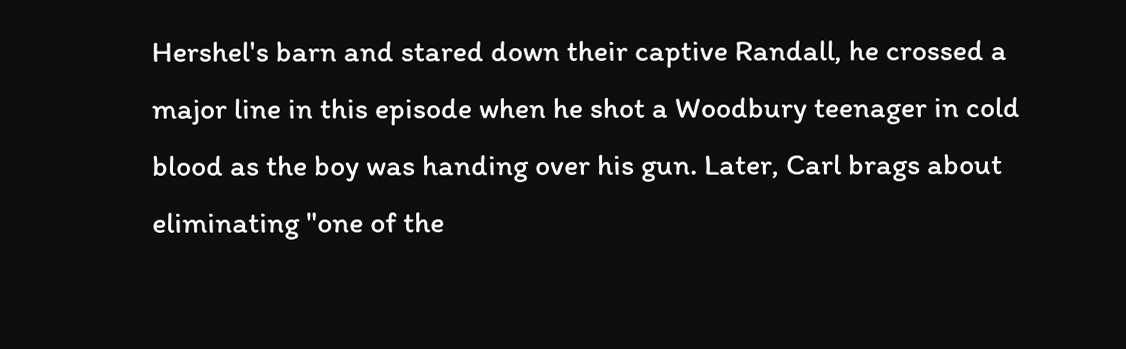Hershel's barn and stared down their captive Randall, he crossed a major line in this episode when he shot a Woodbury teenager in cold blood as the boy was handing over his gun. Later, Carl brags about eliminating "one of the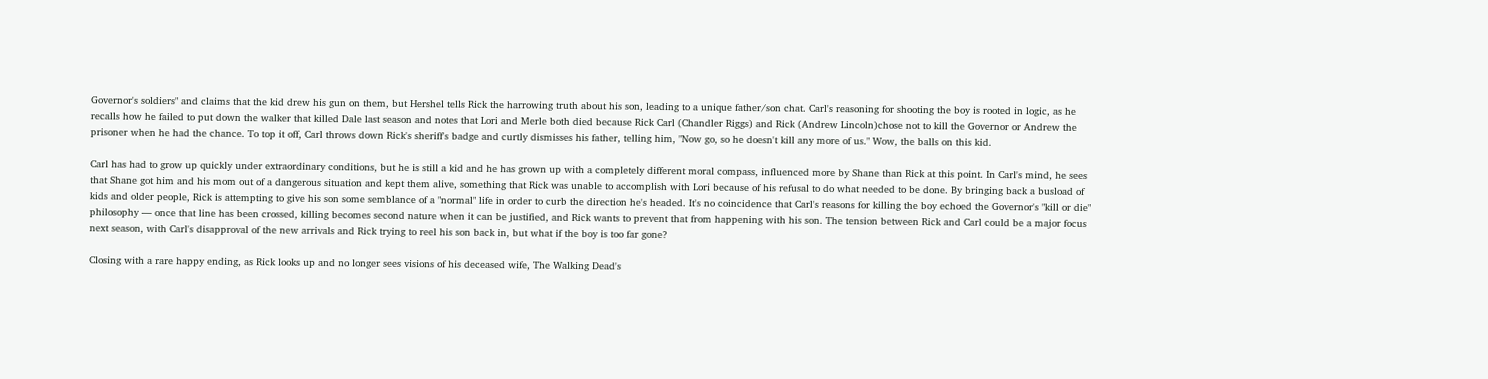Governor's soldiers" and claims that the kid drew his gun on them, but Hershel tells Rick the harrowing truth about his son, leading to a unique father/son chat. Carl's reasoning for shooting the boy is rooted in logic, as he recalls how he failed to put down the walker that killed Dale last season and notes that Lori and Merle both died because Rick Carl (Chandler Riggs) and Rick (Andrew Lincoln)chose not to kill the Governor or Andrew the prisoner when he had the chance. To top it off, Carl throws down Rick's sheriff's badge and curtly dismisses his father, telling him, "Now go, so he doesn't kill any more of us." Wow, the balls on this kid.

Carl has had to grow up quickly under extraordinary conditions, but he is still a kid and he has grown up with a completely different moral compass, influenced more by Shane than Rick at this point. In Carl's mind, he sees that Shane got him and his mom out of a dangerous situation and kept them alive, something that Rick was unable to accomplish with Lori because of his refusal to do what needed to be done. By bringing back a busload of kids and older people, Rick is attempting to give his son some semblance of a "normal" life in order to curb the direction he's headed. It's no coincidence that Carl's reasons for killing the boy echoed the Governor's "kill or die" philosophy — once that line has been crossed, killing becomes second nature when it can be justified, and Rick wants to prevent that from happening with his son. The tension between Rick and Carl could be a major focus next season, with Carl's disapproval of the new arrivals and Rick trying to reel his son back in, but what if the boy is too far gone?

Closing with a rare happy ending, as Rick looks up and no longer sees visions of his deceased wife, The Walking Dead's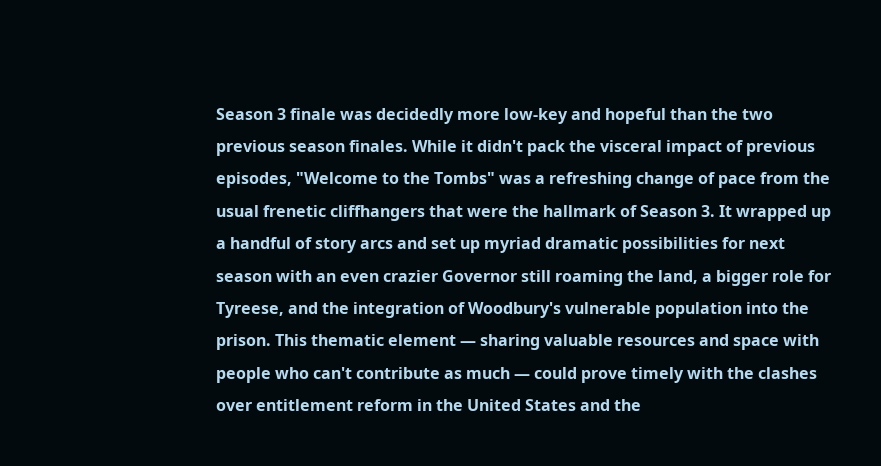Season 3 finale was decidedly more low-key and hopeful than the two previous season finales. While it didn't pack the visceral impact of previous episodes, "Welcome to the Tombs" was a refreshing change of pace from the usual frenetic cliffhangers that were the hallmark of Season 3. It wrapped up a handful of story arcs and set up myriad dramatic possibilities for next season with an even crazier Governor still roaming the land, a bigger role for Tyreese, and the integration of Woodbury's vulnerable population into the prison. This thematic element — sharing valuable resources and space with people who can't contribute as much — could prove timely with the clashes over entitlement reform in the United States and the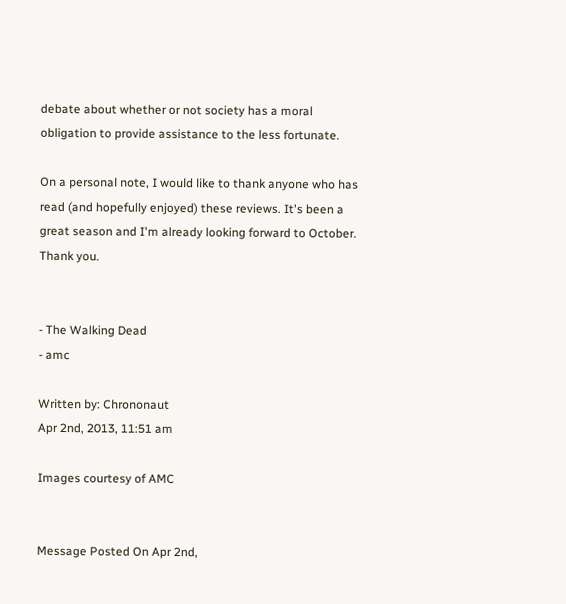debate about whether or not society has a moral obligation to provide assistance to the less fortunate.

On a personal note, I would like to thank anyone who has read (and hopefully enjoyed) these reviews. It's been a great season and I'm already looking forward to October. Thank you.


- The Walking Dead
- amc

Written by: Chrononaut
Apr 2nd, 2013, 11:51 am

Images courtesy of AMC


Message Posted On Apr 2nd,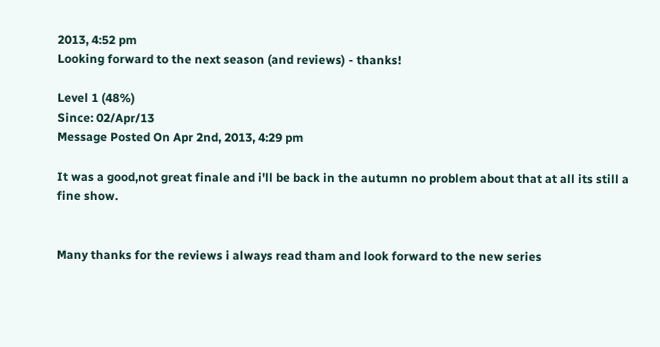2013, 4:52 pm
Looking forward to the next season (and reviews) - thanks!

Level 1 (48%)
Since: 02/Apr/13
Message Posted On Apr 2nd, 2013, 4:29 pm

It was a good,not great finale and i'll be back in the autumn no problem about that at all its still a fine show.


Many thanks for the reviews i always read tham and look forward to the new series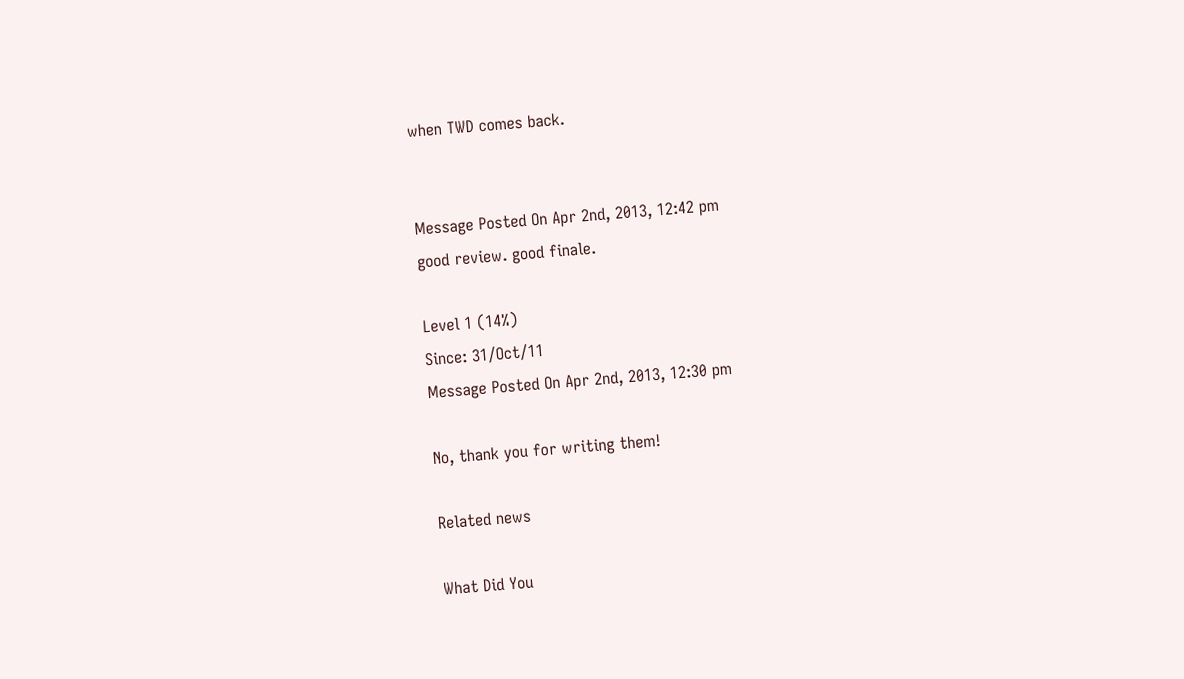when TWD comes back.


Message Posted On Apr 2nd, 2013, 12:42 pm
good review. good finale.

Level 1 (14%)
Since: 31/Oct/11
Message Posted On Apr 2nd, 2013, 12:30 pm

No, thank you for writing them!

Related news

What Did You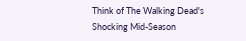Think of The Walking Dead's Shocking Mid-Season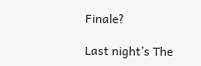Finale?

Last night’s The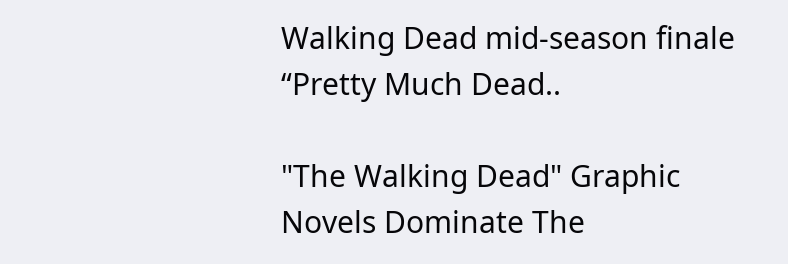Walking Dead mid-season finale “Pretty Much Dead..

"The Walking Dead" Graphic Novels Dominate The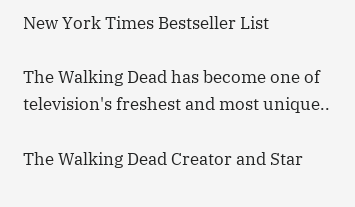New York Times Bestseller List

The Walking Dead has become one of television's freshest and most unique..

The Walking Dead Creator and Star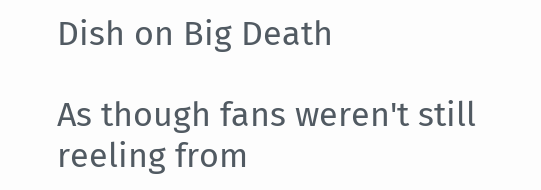Dish on Big Death

As though fans weren't still reeling from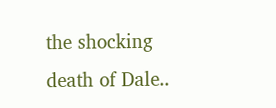the shocking death of Dale..